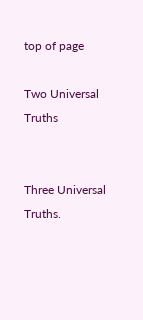top of page

Two Universal Truths


Three Universal Truths.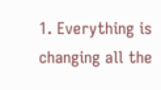1. Everything is changing all the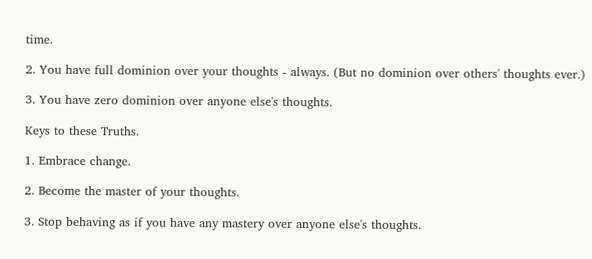time.

2. You have full dominion over your thoughts - always. (But no dominion over others' thoughts ever.)

3. You have zero dominion over anyone else's thoughts.

Keys to these Truths.

1. Embrace change.

2. Become the master of your thoughts.

3. Stop behaving as if you have any mastery over anyone else's thoughts.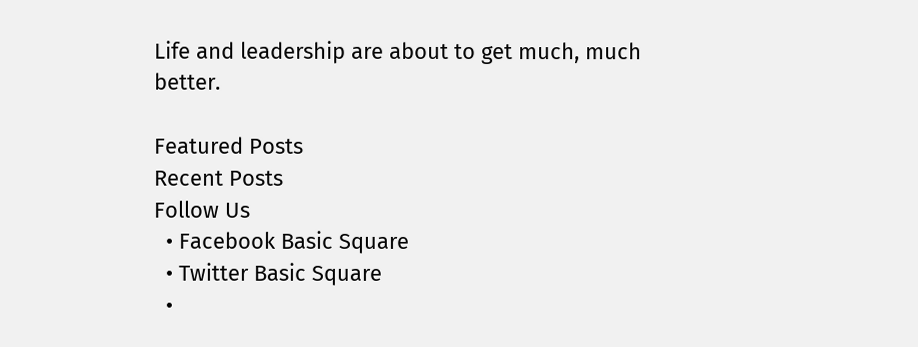Life and leadership are about to get much, much better.

Featured Posts
Recent Posts
Follow Us
  • Facebook Basic Square
  • Twitter Basic Square
  •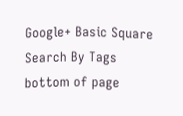Google+ Basic Square
Search By Tags
bottom of page